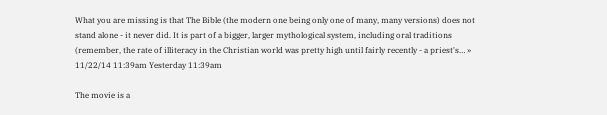What you are missing is that The Bible (the modern one being only one of many, many versions) does not stand alone - it never did. It is part of a bigger, larger mythological system, including oral traditions (remember, the rate of illiteracy in the Christian world was pretty high until fairly recently - a priest's… » 11/22/14 11:39am Yesterday 11:39am

The movie is a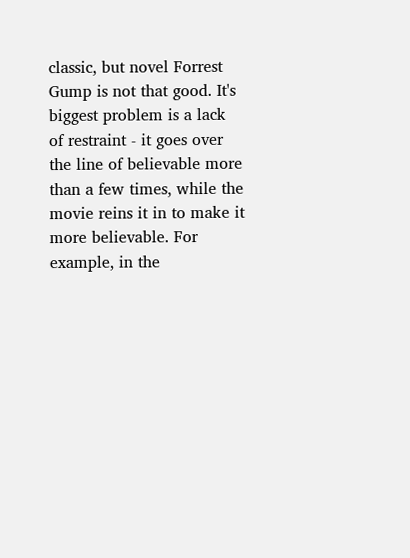classic, but novel Forrest Gump is not that good. It's biggest problem is a lack of restraint - it goes over the line of believable more than a few times, while the movie reins it in to make it more believable. For example, in the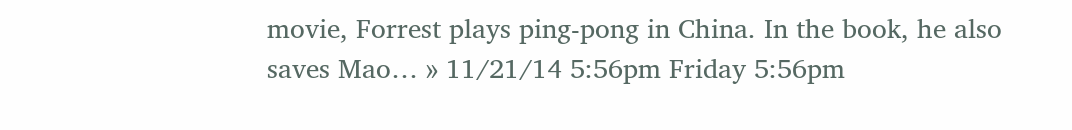movie, Forrest plays ping-pong in China. In the book, he also saves Mao… » 11/21/14 5:56pm Friday 5:56pm